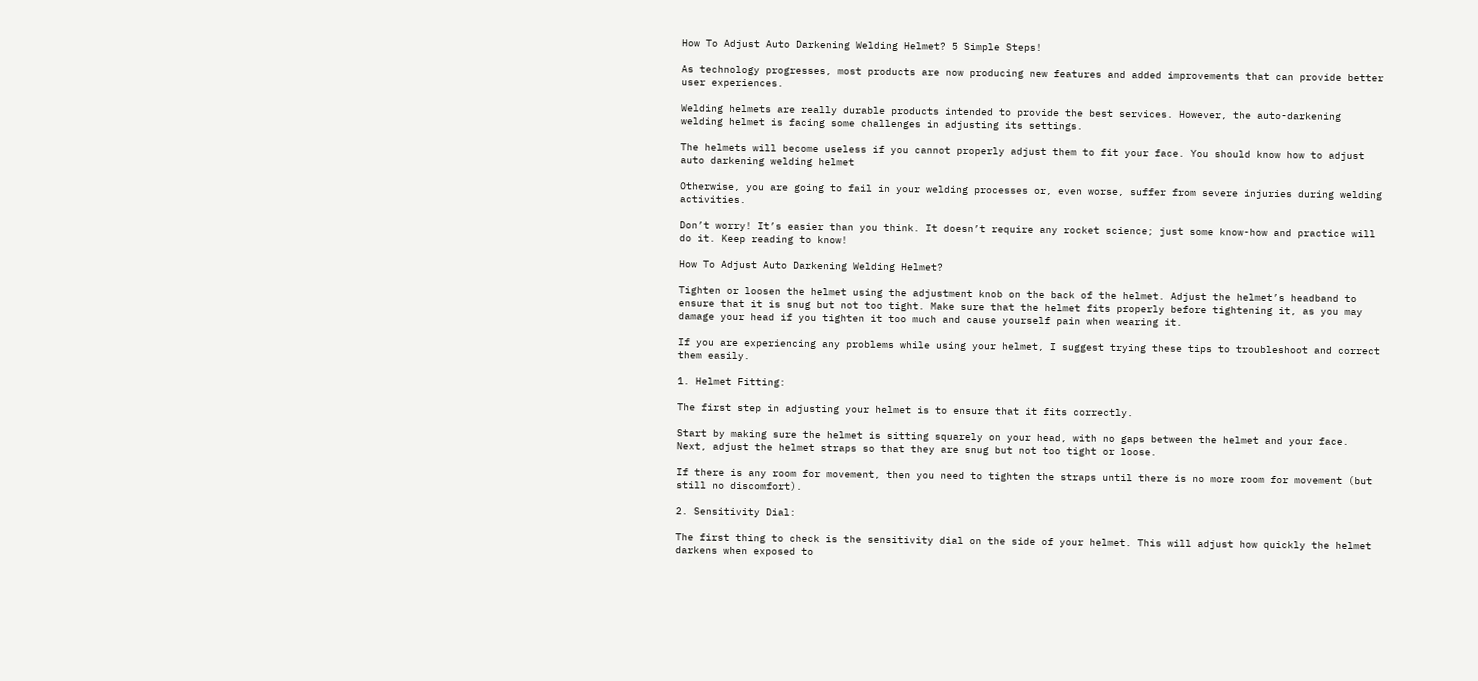How To Adjust Auto Darkening Welding Helmet? 5 Simple Steps!

As technology progresses, most products are now producing new features and added improvements that can provide better user experiences.

Welding helmets are really durable products intended to provide the best services. However, the auto-darkening welding helmet is facing some challenges in adjusting its settings.

The helmets will become useless if you cannot properly adjust them to fit your face. You should know how to adjust auto darkening welding helmet

Otherwise, you are going to fail in your welding processes or, even worse, suffer from severe injuries during welding activities.

Don’t worry! It’s easier than you think. It doesn’t require any rocket science; just some know-how and practice will do it. Keep reading to know!

How To Adjust Auto Darkening Welding Helmet?

Tighten or loosen the helmet using the adjustment knob on the back of the helmet. Adjust the helmet’s headband to ensure that it is snug but not too tight. Make sure that the helmet fits properly before tightening it, as you may damage your head if you tighten it too much and cause yourself pain when wearing it.

If you are experiencing any problems while using your helmet, I suggest trying these tips to troubleshoot and correct them easily.

1. Helmet Fitting:

The first step in adjusting your helmet is to ensure that it fits correctly.

Start by making sure the helmet is sitting squarely on your head, with no gaps between the helmet and your face. Next, adjust the helmet straps so that they are snug but not too tight or loose.

If there is any room for movement, then you need to tighten the straps until there is no more room for movement (but still no discomfort).

2. Sensitivity Dial:

The first thing to check is the sensitivity dial on the side of your helmet. This will adjust how quickly the helmet darkens when exposed to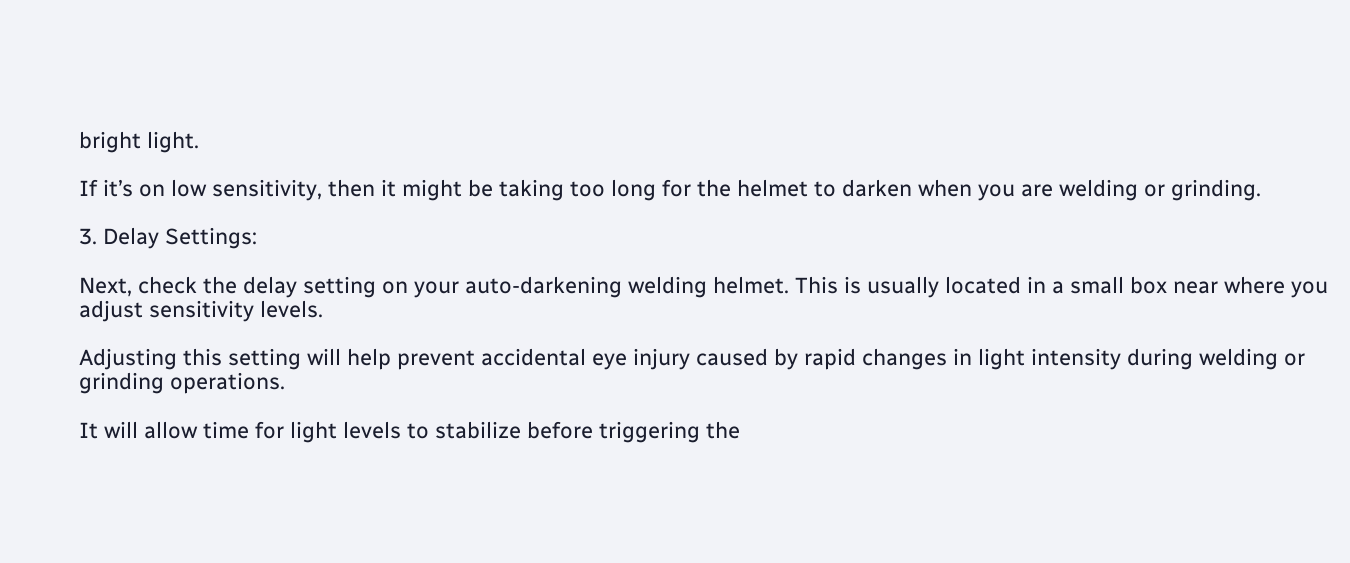bright light.

If it’s on low sensitivity, then it might be taking too long for the helmet to darken when you are welding or grinding.

3. Delay Settings:

Next, check the delay setting on your auto-darkening welding helmet. This is usually located in a small box near where you adjust sensitivity levels.

Adjusting this setting will help prevent accidental eye injury caused by rapid changes in light intensity during welding or grinding operations.

It will allow time for light levels to stabilize before triggering the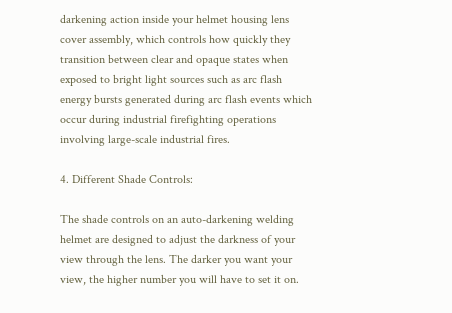darkening action inside your helmet housing lens cover assembly, which controls how quickly they transition between clear and opaque states when exposed to bright light sources such as arc flash energy bursts generated during arc flash events which occur during industrial firefighting operations involving large-scale industrial fires.

4. Different Shade Controls:

The shade controls on an auto-darkening welding helmet are designed to adjust the darkness of your view through the lens. The darker you want your view, the higher number you will have to set it on.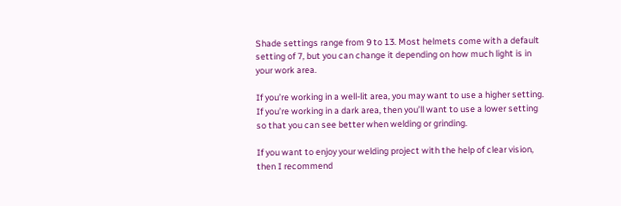Shade settings range from 9 to 13. Most helmets come with a default setting of 7, but you can change it depending on how much light is in your work area.

If you’re working in a well-lit area, you may want to use a higher setting. If you’re working in a dark area, then you’ll want to use a lower setting so that you can see better when welding or grinding.

If you want to enjoy your welding project with the help of clear vision, then I recommend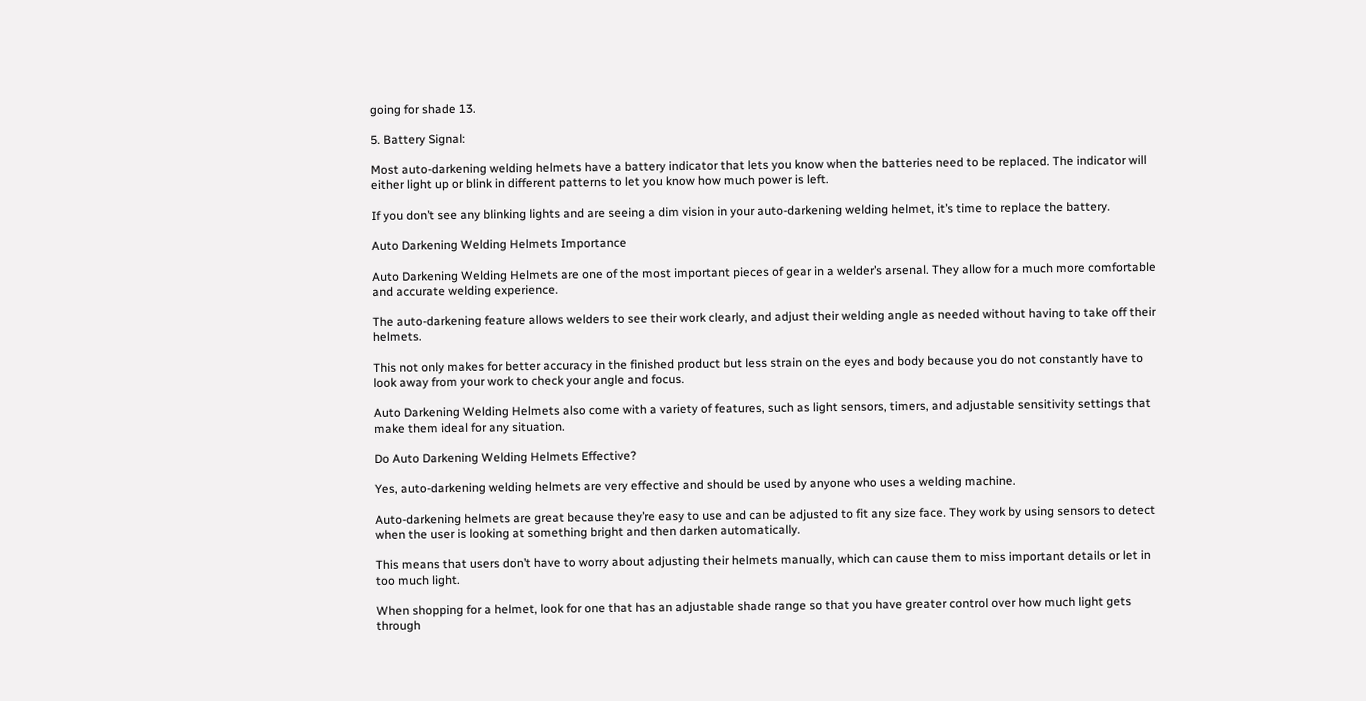going for shade 13.

5. Battery Signal:

Most auto-darkening welding helmets have a battery indicator that lets you know when the batteries need to be replaced. The indicator will either light up or blink in different patterns to let you know how much power is left.

If you don’t see any blinking lights and are seeing a dim vision in your auto-darkening welding helmet, it’s time to replace the battery.

Auto Darkening Welding Helmets Importance

Auto Darkening Welding Helmets are one of the most important pieces of gear in a welder’s arsenal. They allow for a much more comfortable and accurate welding experience.

The auto-darkening feature allows welders to see their work clearly, and adjust their welding angle as needed without having to take off their helmets.

This not only makes for better accuracy in the finished product but less strain on the eyes and body because you do not constantly have to look away from your work to check your angle and focus.

Auto Darkening Welding Helmets also come with a variety of features, such as light sensors, timers, and adjustable sensitivity settings that make them ideal for any situation.

Do Auto Darkening Welding Helmets Effective?

Yes, auto-darkening welding helmets are very effective and should be used by anyone who uses a welding machine.

Auto-darkening helmets are great because they’re easy to use and can be adjusted to fit any size face. They work by using sensors to detect when the user is looking at something bright and then darken automatically.

This means that users don’t have to worry about adjusting their helmets manually, which can cause them to miss important details or let in too much light.

When shopping for a helmet, look for one that has an adjustable shade range so that you have greater control over how much light gets through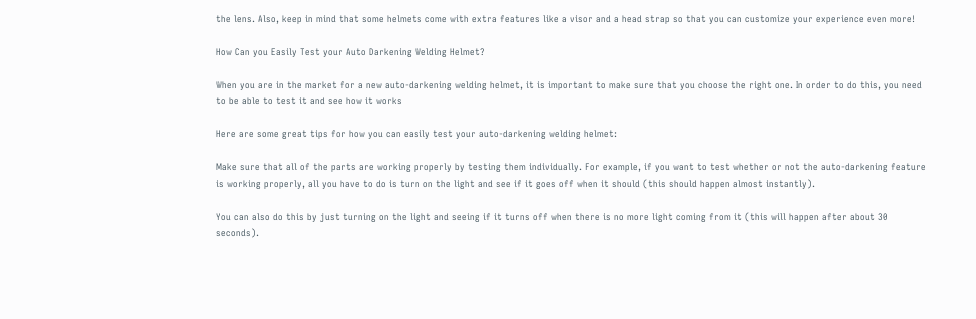the lens. Also, keep in mind that some helmets come with extra features like a visor and a head strap so that you can customize your experience even more!

How Can you Easily Test your Auto Darkening Welding Helmet?

When you are in the market for a new auto-darkening welding helmet, it is important to make sure that you choose the right one. In order to do this, you need to be able to test it and see how it works

Here are some great tips for how you can easily test your auto-darkening welding helmet:

Make sure that all of the parts are working properly by testing them individually. For example, if you want to test whether or not the auto-darkening feature is working properly, all you have to do is turn on the light and see if it goes off when it should (this should happen almost instantly).

You can also do this by just turning on the light and seeing if it turns off when there is no more light coming from it (this will happen after about 30 seconds).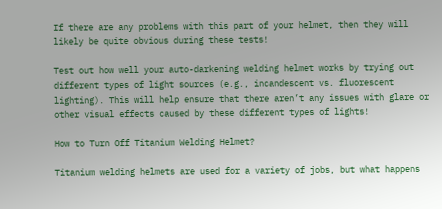If there are any problems with this part of your helmet, then they will likely be quite obvious during these tests!

Test out how well your auto-darkening welding helmet works by trying out different types of light sources (e.g., incandescent vs. fluorescent lighting). This will help ensure that there aren’t any issues with glare or other visual effects caused by these different types of lights!

How to Turn Off Titanium Welding Helmet?

Titanium welding helmets are used for a variety of jobs, but what happens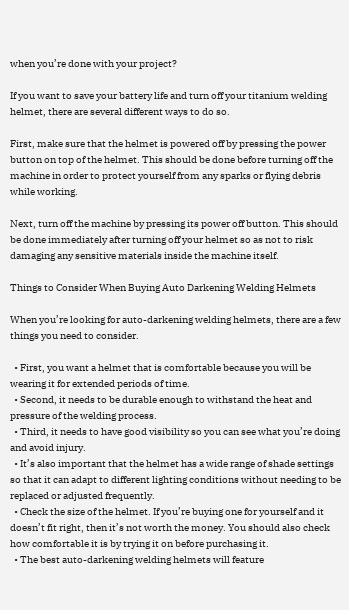when you’re done with your project?

If you want to save your battery life and turn off your titanium welding helmet, there are several different ways to do so.

First, make sure that the helmet is powered off by pressing the power button on top of the helmet. This should be done before turning off the machine in order to protect yourself from any sparks or flying debris while working.

Next, turn off the machine by pressing its power off button. This should be done immediately after turning off your helmet so as not to risk damaging any sensitive materials inside the machine itself.

Things to Consider When Buying Auto Darkening Welding Helmets

When you’re looking for auto-darkening welding helmets, there are a few things you need to consider.

  • First, you want a helmet that is comfortable because you will be wearing it for extended periods of time.
  • Second, it needs to be durable enough to withstand the heat and pressure of the welding process.
  • Third, it needs to have good visibility so you can see what you’re doing and avoid injury.
  • It’s also important that the helmet has a wide range of shade settings so that it can adapt to different lighting conditions without needing to be replaced or adjusted frequently.
  • Check the size of the helmet. If you’re buying one for yourself and it doesn’t fit right, then it’s not worth the money. You should also check how comfortable it is by trying it on before purchasing it.
  • The best auto-darkening welding helmets will feature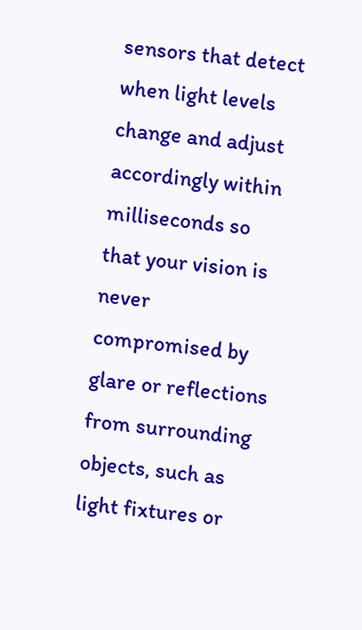sensors that detect when light levels change and adjust accordingly within milliseconds so that your vision is never compromised by glare or reflections from surrounding objects, such as light fixtures or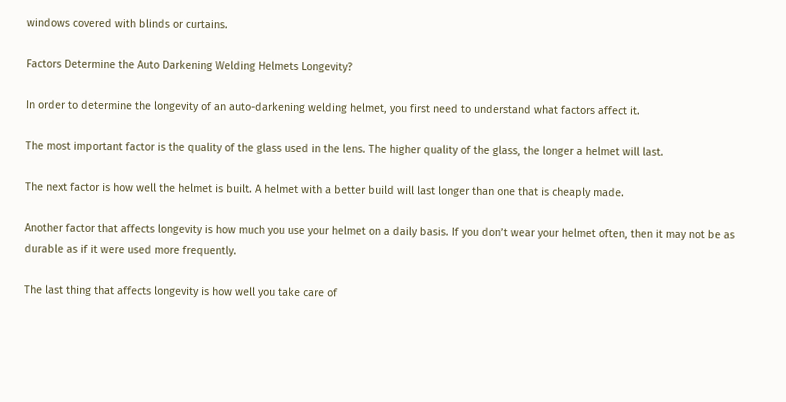windows covered with blinds or curtains.

Factors Determine the Auto Darkening Welding Helmets Longevity?

In order to determine the longevity of an auto-darkening welding helmet, you first need to understand what factors affect it.

The most important factor is the quality of the glass used in the lens. The higher quality of the glass, the longer a helmet will last.

The next factor is how well the helmet is built. A helmet with a better build will last longer than one that is cheaply made.

Another factor that affects longevity is how much you use your helmet on a daily basis. If you don’t wear your helmet often, then it may not be as durable as if it were used more frequently.

The last thing that affects longevity is how well you take care of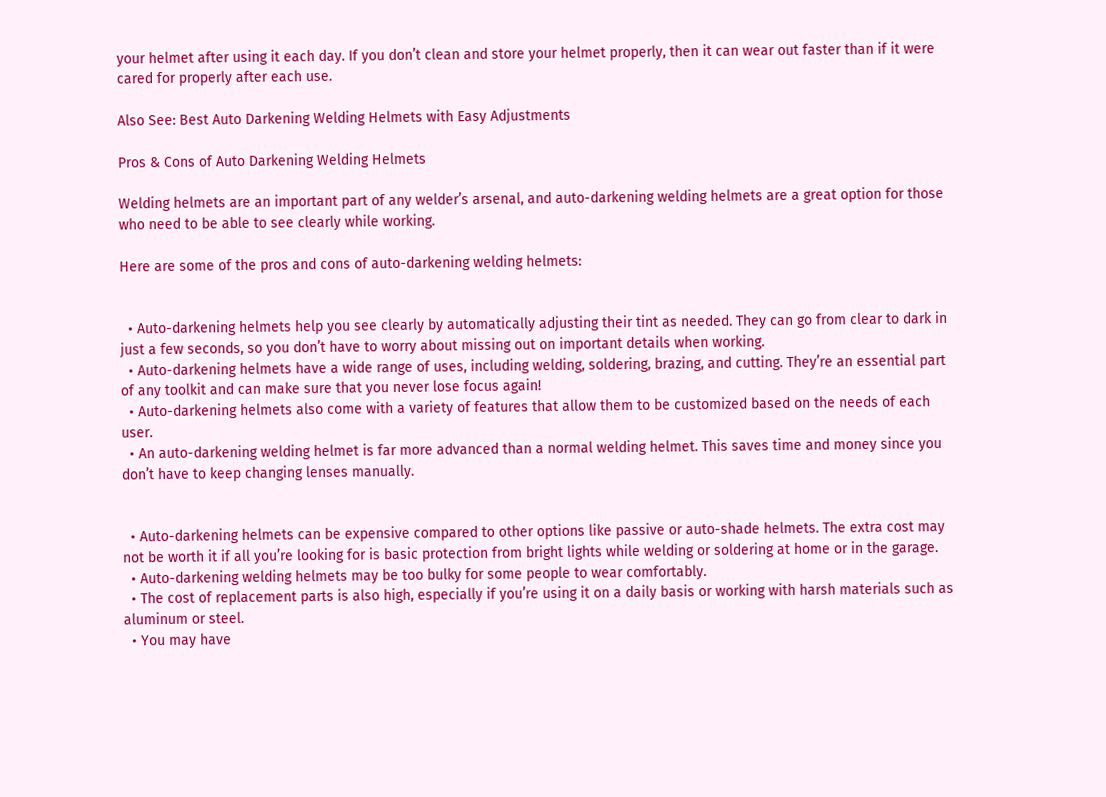your helmet after using it each day. If you don’t clean and store your helmet properly, then it can wear out faster than if it were cared for properly after each use.

Also See: Best Auto Darkening Welding Helmets with Easy Adjustments

Pros & Cons of Auto Darkening Welding Helmets

Welding helmets are an important part of any welder’s arsenal, and auto-darkening welding helmets are a great option for those who need to be able to see clearly while working.

Here are some of the pros and cons of auto-darkening welding helmets:


  • Auto-darkening helmets help you see clearly by automatically adjusting their tint as needed. They can go from clear to dark in just a few seconds, so you don’t have to worry about missing out on important details when working.
  • Auto-darkening helmets have a wide range of uses, including welding, soldering, brazing, and cutting. They’re an essential part of any toolkit and can make sure that you never lose focus again!
  • Auto-darkening helmets also come with a variety of features that allow them to be customized based on the needs of each user.
  • An auto-darkening welding helmet is far more advanced than a normal welding helmet. This saves time and money since you don’t have to keep changing lenses manually.


  • Auto-darkening helmets can be expensive compared to other options like passive or auto-shade helmets. The extra cost may not be worth it if all you’re looking for is basic protection from bright lights while welding or soldering at home or in the garage.
  • Auto-darkening welding helmets may be too bulky for some people to wear comfortably.
  • The cost of replacement parts is also high, especially if you’re using it on a daily basis or working with harsh materials such as aluminum or steel.
  • You may have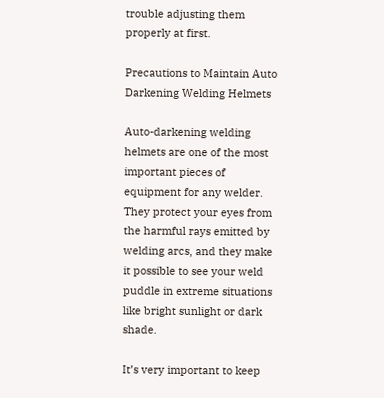trouble adjusting them properly at first.

Precautions to Maintain Auto Darkening Welding Helmets

Auto-darkening welding helmets are one of the most important pieces of equipment for any welder. They protect your eyes from the harmful rays emitted by welding arcs, and they make it possible to see your weld puddle in extreme situations like bright sunlight or dark shade.

It’s very important to keep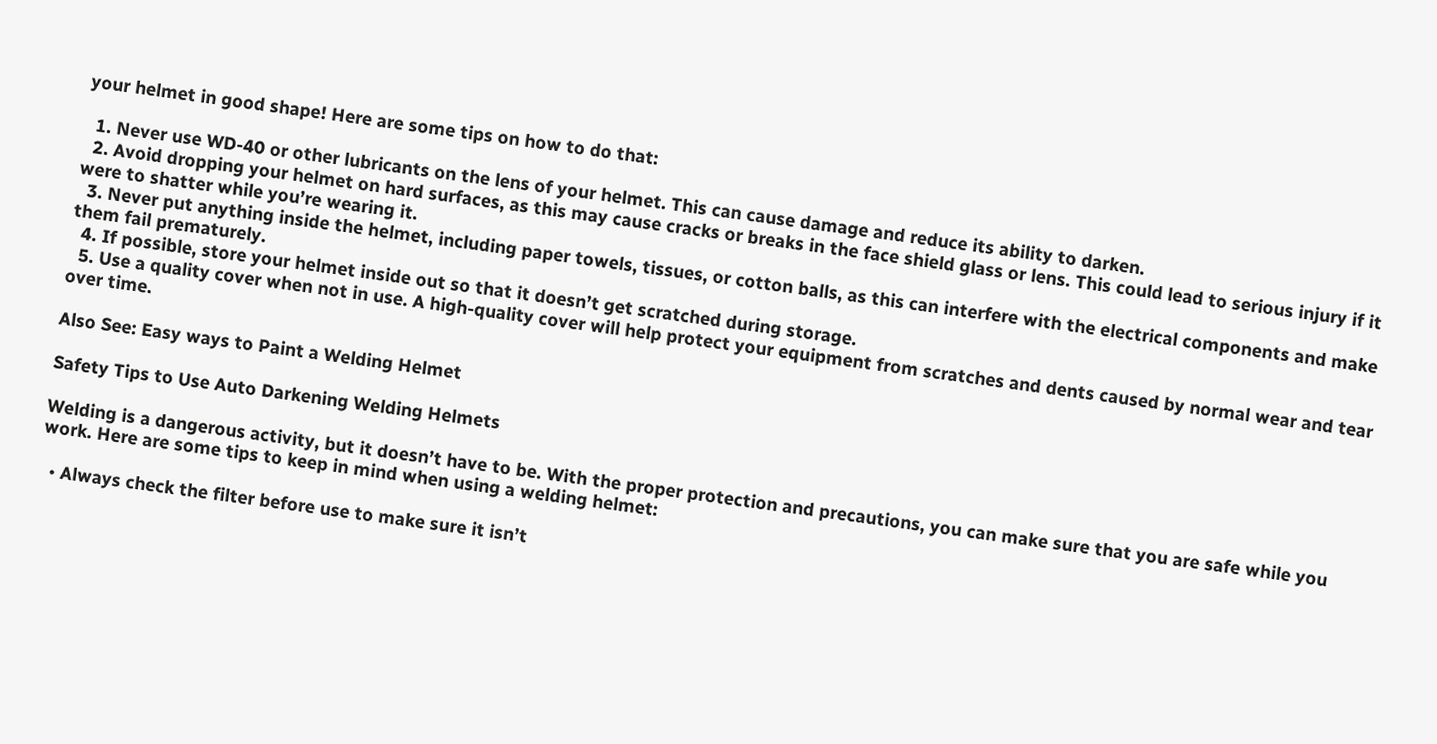your helmet in good shape! Here are some tips on how to do that:

  1. Never use WD-40 or other lubricants on the lens of your helmet. This can cause damage and reduce its ability to darken.
  2. Avoid dropping your helmet on hard surfaces, as this may cause cracks or breaks in the face shield glass or lens. This could lead to serious injury if it were to shatter while you’re wearing it.
  3. Never put anything inside the helmet, including paper towels, tissues, or cotton balls, as this can interfere with the electrical components and make them fail prematurely.
  4. If possible, store your helmet inside out so that it doesn’t get scratched during storage.
  5. Use a quality cover when not in use. A high-quality cover will help protect your equipment from scratches and dents caused by normal wear and tear over time.

Also See: Easy ways to Paint a Welding Helmet

Safety Tips to Use Auto Darkening Welding Helmets

Welding is a dangerous activity, but it doesn’t have to be. With the proper protection and precautions, you can make sure that you are safe while you work. Here are some tips to keep in mind when using a welding helmet:

  • Always check the filter before use to make sure it isn’t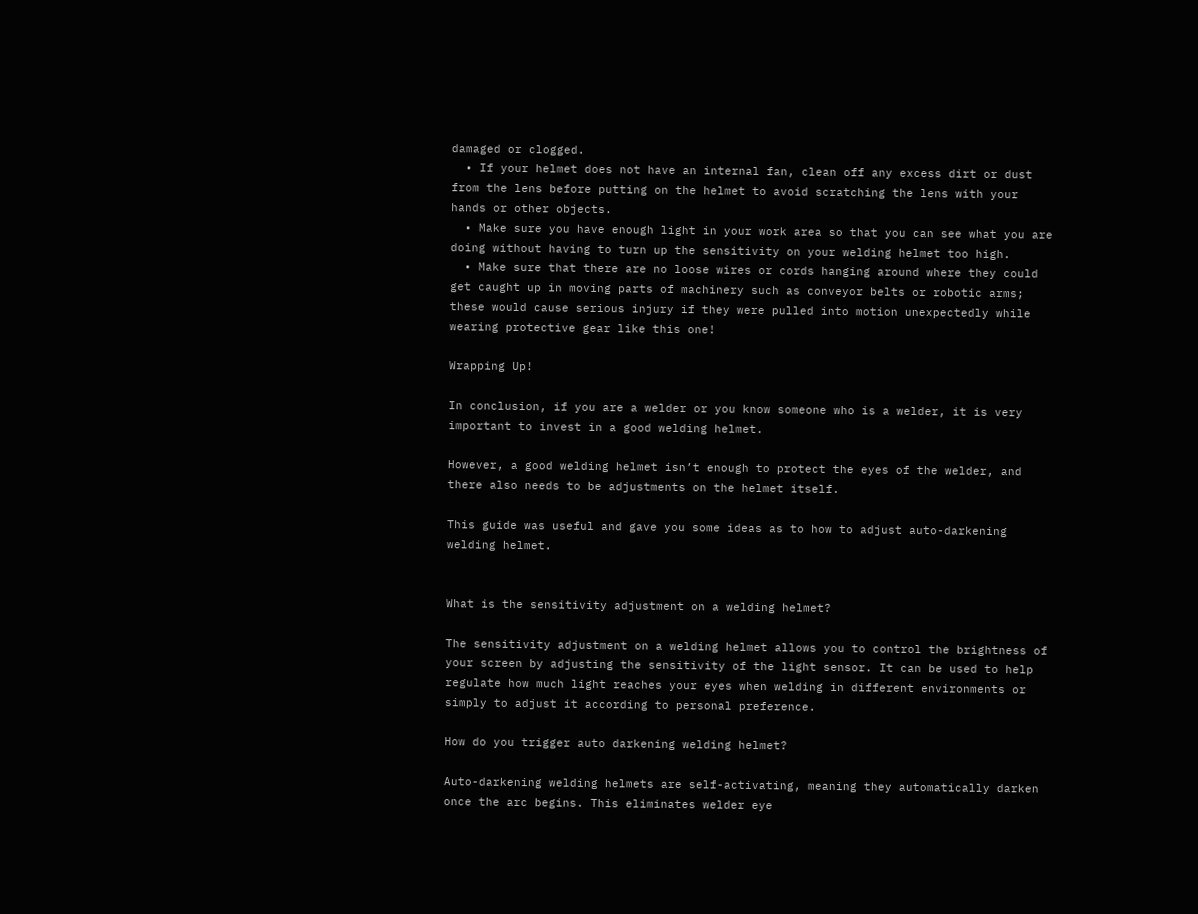damaged or clogged.
  • If your helmet does not have an internal fan, clean off any excess dirt or dust from the lens before putting on the helmet to avoid scratching the lens with your hands or other objects.
  • Make sure you have enough light in your work area so that you can see what you are doing without having to turn up the sensitivity on your welding helmet too high.
  • Make sure that there are no loose wires or cords hanging around where they could get caught up in moving parts of machinery such as conveyor belts or robotic arms; these would cause serious injury if they were pulled into motion unexpectedly while wearing protective gear like this one!

Wrapping Up!

In conclusion, if you are a welder or you know someone who is a welder, it is very important to invest in a good welding helmet.

However, a good welding helmet isn’t enough to protect the eyes of the welder, and there also needs to be adjustments on the helmet itself.

This guide was useful and gave you some ideas as to how to adjust auto-darkening welding helmet.


What is the sensitivity adjustment on a welding helmet?

The sensitivity adjustment on a welding helmet allows you to control the brightness of your screen by adjusting the sensitivity of the light sensor. It can be used to help regulate how much light reaches your eyes when welding in different environments or simply to adjust it according to personal preference.

How do you trigger auto darkening welding helmet?

Auto-darkening welding helmets are self-activating, meaning they automatically darken once the arc begins. This eliminates welder eye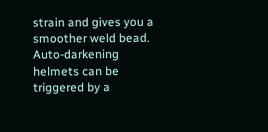strain and gives you a smoother weld bead. Auto-darkening helmets can be triggered by a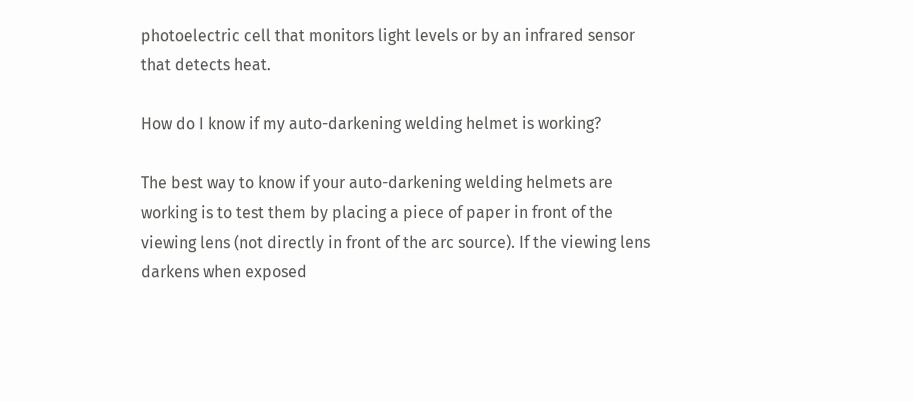photoelectric cell that monitors light levels or by an infrared sensor that detects heat.

How do I know if my auto-darkening welding helmet is working?

The best way to know if your auto-darkening welding helmets are working is to test them by placing a piece of paper in front of the viewing lens (not directly in front of the arc source). If the viewing lens darkens when exposed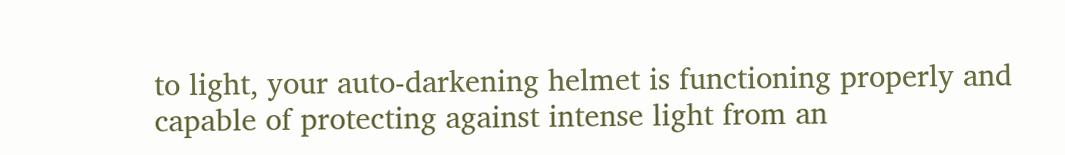to light, your auto-darkening helmet is functioning properly and capable of protecting against intense light from an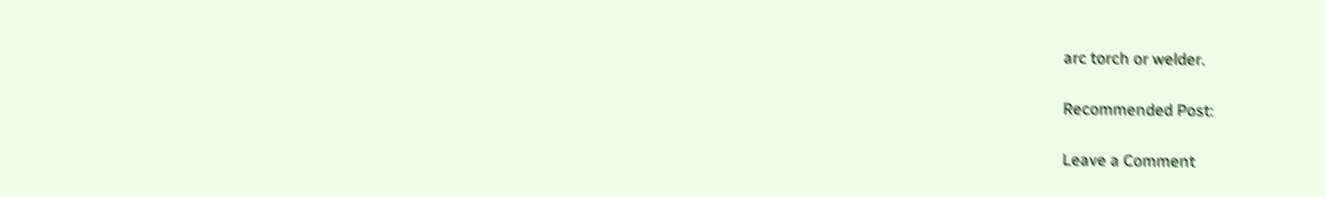arc torch or welder.

Recommended Post:

Leave a Comment